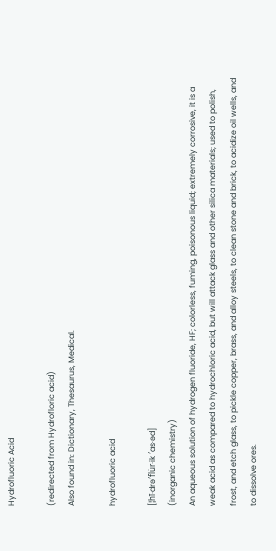Hydrofluoric Acid

(redirected from Hydrofloric acid)
Also found in: Dictionary, Thesaurus, Medical.

hydrofluoric acid

[¦hī·drə′flu̇r·ik ′as·əd]
(inorganic chemistry)
An aqueous solution of hydrogen fluoride, HF; colorless, fuming, poisonous liquid; extremely corrosive, it is a weak acid as compared to hydrochloric acid, but will attack glass and other silica materials; used to polish, frost, and etch glass, to pickle copper, brass, and alloy steels, to clean stone and brick, to acidize oil wells, and to dissolve ores.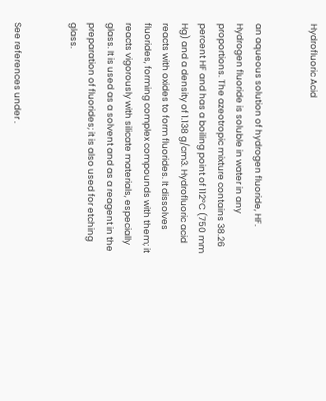Hydrofluoric Acid


an aqueous solution of hydrogen fluoride, HF. Hydrogen fluoride is soluble in water in any proportions. The azeotropic mixture contains 38.26 percent HF and has a boiling point of 112°C (750 mm Hg) and a density of 1.138 g/cm3. Hydrofluoric acid reacts with oxides to form fluorides. It dissolves fluorides, forming complex compounds with them; it reacts vigorously with silicate materials, especially glass. It is used as a solvent and as a reagent in the preparation of fluorides; it is also used for etching glass.


See references under .